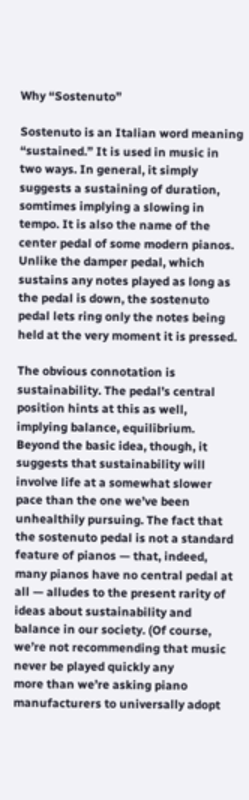Why “Sostenuto”

Sostenuto is an Italian word meaning “sustained.” It is used in music in two ways. In general, it simply suggests a sustaining of duration, somtimes implying a slowing in tempo. It is also the name of the center pedal of some modern pianos. Unlike the damper pedal, which sustains any notes played as long as the pedal is down, the sostenuto pedal lets ring only the notes being held at the very moment it is pressed.

The obvious connotation is sustainability. The pedal’s central position hints at this as well, implying balance, equilibrium. Beyond the basic idea, though, it suggests that sustainability will involve life at a somewhat slower pace than the one we’ve been unhealthily pursuing. The fact that the sostenuto pedal is not a standard feature of pianos — that, indeed, many pianos have no central pedal at all — alludes to the present rarity of ideas about sustainability and balance in our society. (Of course, we’re not recommending that music never be played quickly any
more than we’re asking piano manufacturers to universally adopt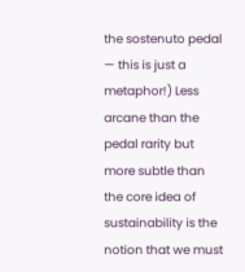the sostenuto pedal — this is just a metaphor!) Less arcane than the pedal rarity but more subtle than the core idea of sustainability is the notion that we must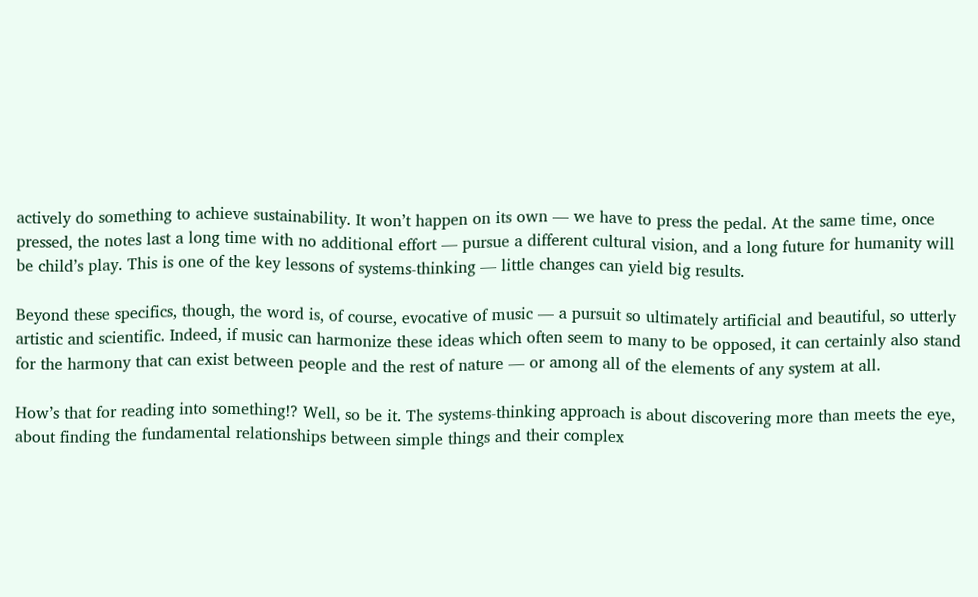actively do something to achieve sustainability. It won’t happen on its own — we have to press the pedal. At the same time, once pressed, the notes last a long time with no additional effort — pursue a different cultural vision, and a long future for humanity will be child’s play. This is one of the key lessons of systems-thinking — little changes can yield big results.

Beyond these specifics, though, the word is, of course, evocative of music — a pursuit so ultimately artificial and beautiful, so utterly artistic and scientific. Indeed, if music can harmonize these ideas which often seem to many to be opposed, it can certainly also stand for the harmony that can exist between people and the rest of nature — or among all of the elements of any system at all.

How’s that for reading into something!? Well, so be it. The systems-thinking approach is about discovering more than meets the eye, about finding the fundamental relationships between simple things and their complex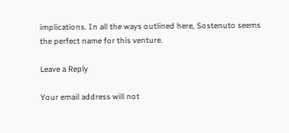implications. In all the ways outlined here, Sostenuto seems the perfect name for this venture.

Leave a Reply

Your email address will not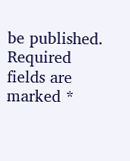be published. Required fields are marked *